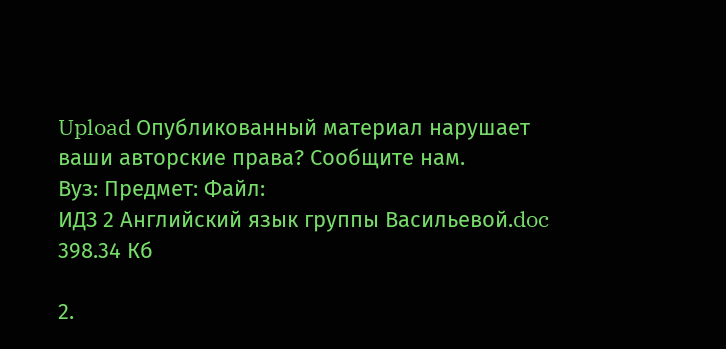Upload Опубликованный материал нарушает ваши авторские права? Сообщите нам.
Вуз: Предмет: Файл:
ИДЗ 2 Английский язык группы Васильевой.doc
398.34 Кб

2.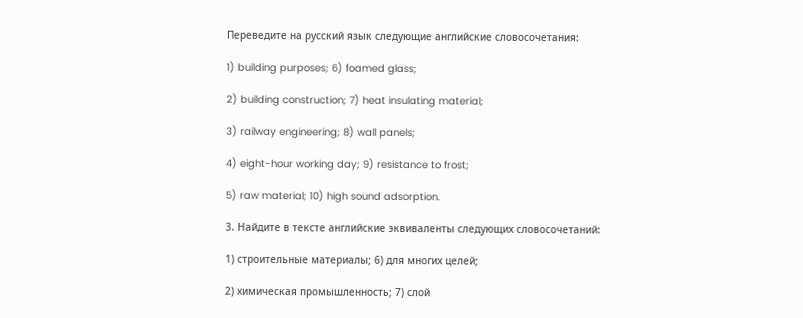Переведите на русский язык следующие английские словосочетания:

1) building purposes; 6) foamed glass;

2) building construction; 7) heat insulating material;

3) railway engineering; 8) wall panels;

4) eight-hour working day; 9) resistance to frost;

5) raw material; 10) high sound adsorption.

3. Найдите в тексте английские эквиваленты следующих словосочетаний:

1) строительные материалы; 6) для многих целей;

2) химическая промышленность; 7) слой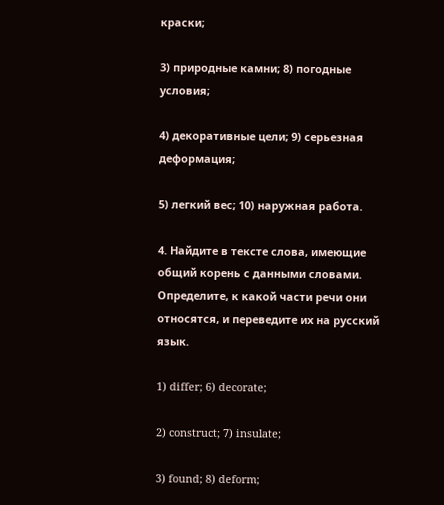краски;

3) природные камни; 8) погодные условия;

4) декоративные цели; 9) серьезная деформация;

5) легкий вес; 10) наружная работа.

4. Найдите в тексте слова, имеющие общий корень с данными словами. Определите, к какой части речи они относятся, и переведите их на русский язык.

1) differ; 6) decorate;

2) construct; 7) insulate;

3) found; 8) deform;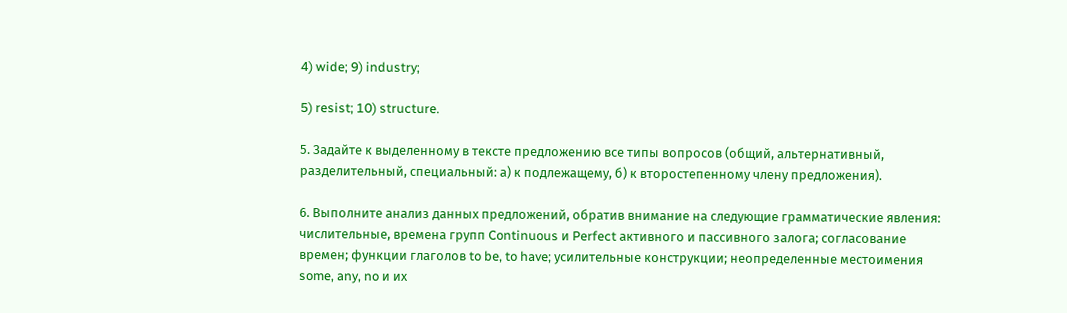4) wide; 9) industry;

5) resist; 10) structure.

5. Задайте к выделенному в тексте предложению все типы вопросов (общий, альтернативный, разделительный, специальный: а) к подлежащему, б) к второстепенному члену предложения).

6. Выполните анализ данных предложений, обратив внимание на следующие грамматические явления: числительные, времена групп Continuous и Perfect активного и пассивного залога; согласование времен; функции глаголов to be, to have; усилительные конструкции; неопределенные местоимения some, any, no и их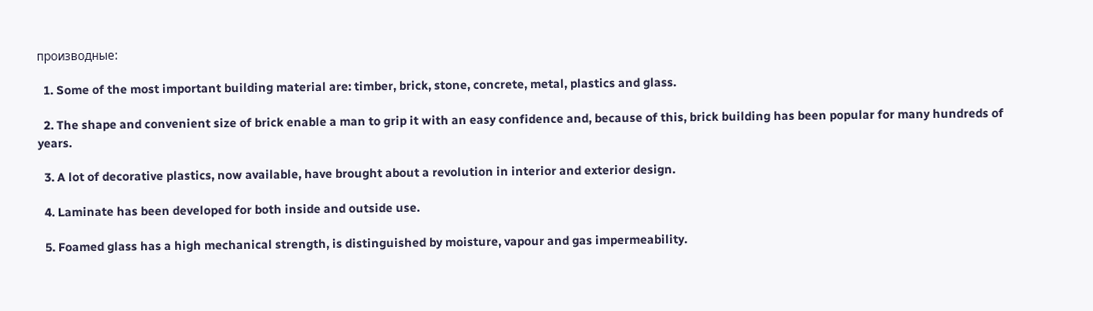производные:

  1. Some of the most important building material are: timber, brick, stone, concrete, metal, plastics and glass.

  2. The shape and convenient size of brick enable a man to grip it with an easy confidence and, because of this, brick building has been popular for many hundreds of years.

  3. A lot of decorative plastics, now available, have brought about a revolution in interior and exterior design.

  4. Laminate has been developed for both inside and outside use.

  5. Foamed glass has a high mechanical strength, is distinguished by moisture, vapour and gas impermeability.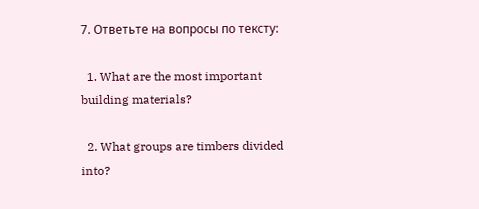7. Ответьте на вопросы по тексту:

  1. What are the most important building materials?

  2. What groups are timbers divided into?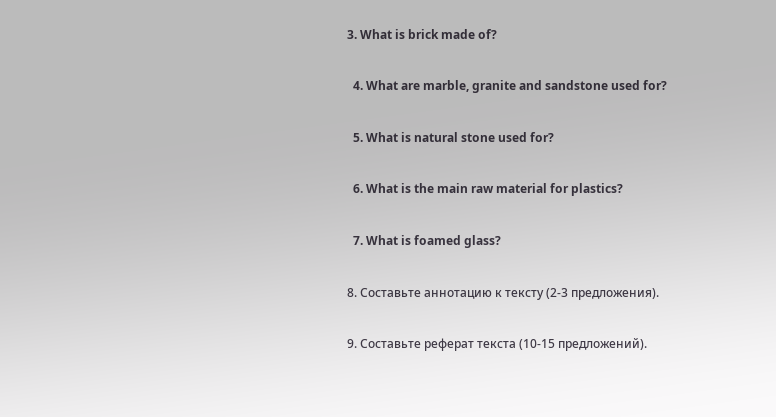3. What is brick made of?

  4. What are marble, granite and sandstone used for?

  5. What is natural stone used for?

  6. What is the main raw material for plastics?

  7. What is foamed glass?

8. Составьте аннотацию к тексту (2-3 предложения).

9. Составьте реферат текста (10-15 предложений).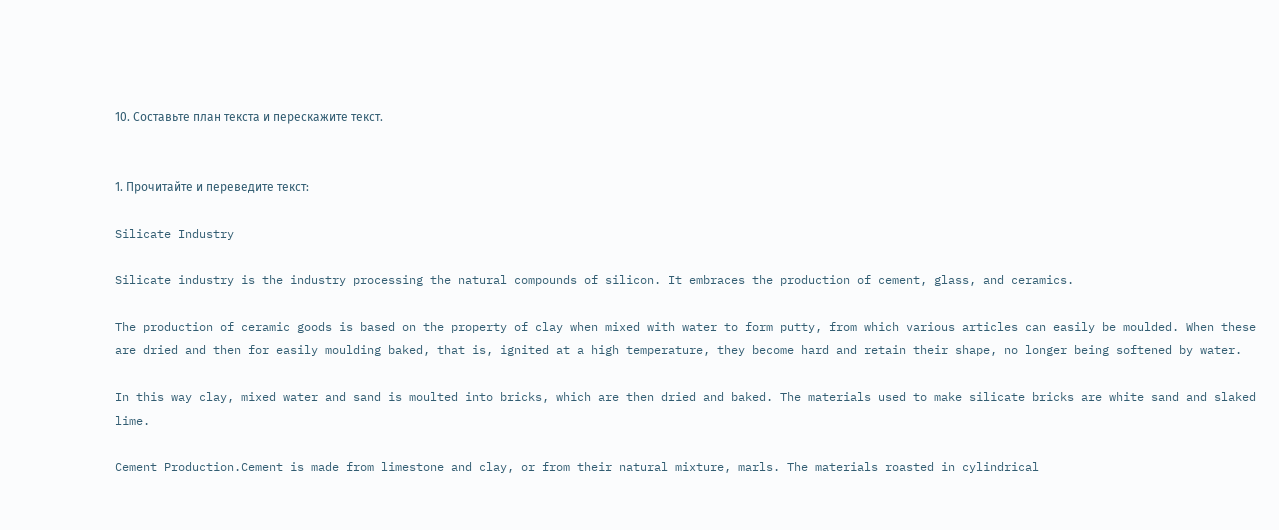10. Составьте план текста и перескажите текст.


1. Прочитайте и переведите текст:

Silicate Industry

Silicate industry is the industry processing the natural compounds of silicon. It embraces the production of cement, glass, and ceramics.

The production of ceramic goods is based on the property of clay when mixed with water to form putty, from which various articles can easily be moulded. When these are dried and then for easily moulding baked, that is, ignited at a high temperature, they become hard and retain their shape, no longer being softened by water.

In this way clay, mixed water and sand is moulted into bricks, which are then dried and baked. The materials used to make silicate bricks are white sand and slaked lime.

Cement Production.Cement is made from limestone and clay, or from their natural mixture, marls. The materials roasted in cylindrical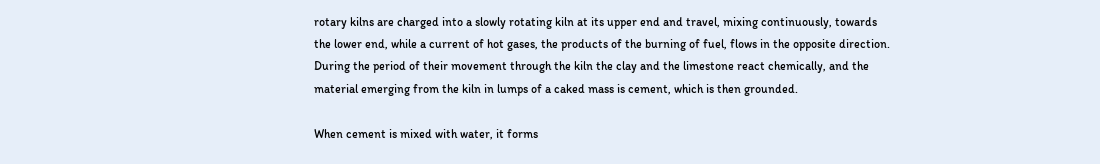rotary kilns are charged into a slowly rotating kiln at its upper end and travel, mixing continuously, towards the lower end, while a current of hot gases, the products of the burning of fuel, flows in the opposite direction. During the period of their movement through the kiln the clay and the limestone react chemically, and the material emerging from the kiln in lumps of a caked mass is cement, which is then grounded.

When cement is mixed with water, it forms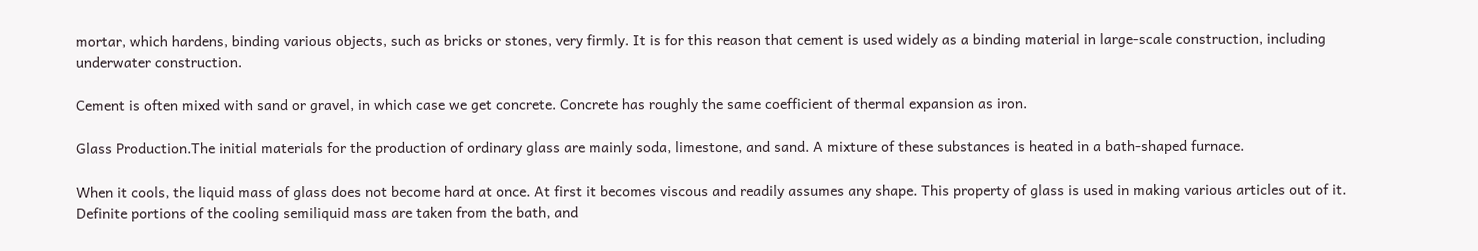mortar, which hardens, binding various objects, such as bricks or stones, very firmly. It is for this reason that cement is used widely as a binding material in large-scale construction, including underwater construction.

Cement is often mixed with sand or gravel, in which case we get concrete. Concrete has roughly the same coefficient of thermal expansion as iron.

Glass Production.The initial materials for the production of ordinary glass are mainly soda, limestone, and sand. A mixture of these substances is heated in a bath-shaped furnace.

When it cools, the liquid mass of glass does not become hard at once. At first it becomes viscous and readily assumes any shape. This property of glass is used in making various articles out of it. Definite portions of the cooling semiliquid mass are taken from the bath, and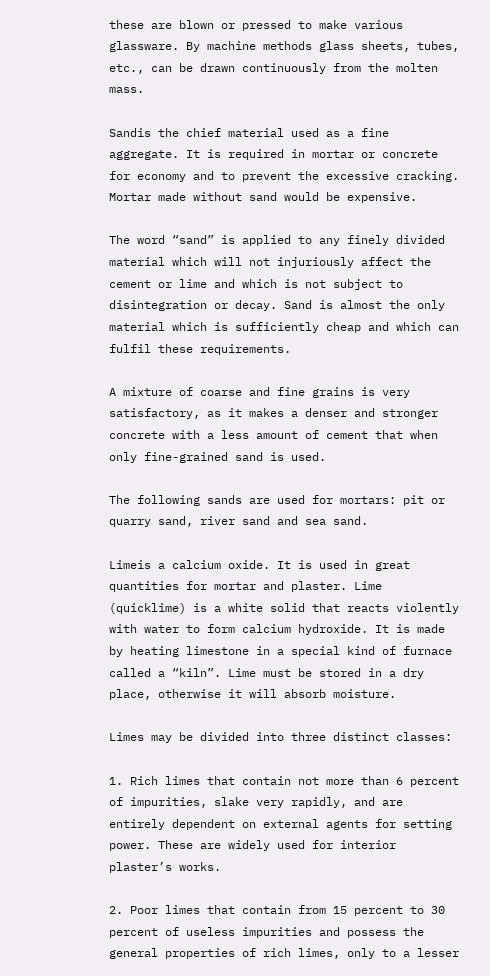these are blown or pressed to make various glassware. By machine methods glass sheets, tubes, etc., can be drawn continuously from the molten mass.

Sandis the chief material used as a fine aggregate. It is required in mortar or concrete for economy and to prevent the excessive cracking. Mortar made without sand would be expensive.

The word “sand” is applied to any finely divided material which will not injuriously affect the cement or lime and which is not subject to disintegration or decay. Sand is almost the only material which is sufficiently cheap and which can fulfil these requirements.

A mixture of coarse and fine grains is very satisfactory, as it makes a denser and stronger concrete with a less amount of cement that when only fine-grained sand is used.

The following sands are used for mortars: pit or quarry sand, river sand and sea sand.

Limeis a calcium oxide. It is used in great quantities for mortar and plaster. Lime (quicklime) is a white solid that reacts violently with water to form calcium hydroxide. It is made by heating limestone in a special kind of furnace called a “kiln”. Lime must be stored in a dry place, otherwise it will absorb moisture.

Limes may be divided into three distinct classes:

1. Rich limes that contain not more than 6 percent of impurities, slake very rapidly, and are entirely dependent on external agents for setting power. These are widely used for interior plaster’s works.

2. Poor limes that contain from 15 percent to 30 percent of useless impurities and possess the general properties of rich limes, only to a lesser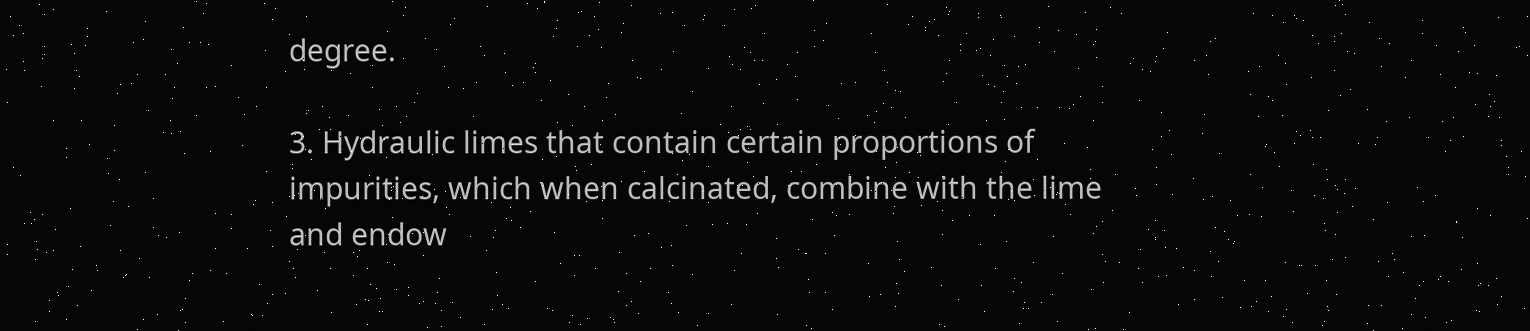degree.

3. Hydraulic limes that contain certain proportions of impurities, which when calcinated, combine with the lime and endow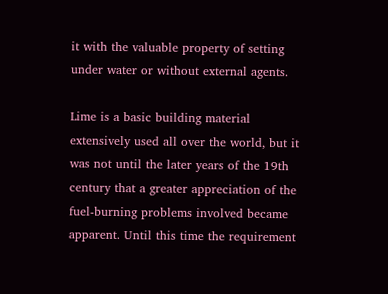it with the valuable property of setting under water or without external agents.

Lime is a basic building material extensively used all over the world, but it was not until the later years of the 19th century that a greater appreciation of the fuel-burning problems involved became apparent. Until this time the requirement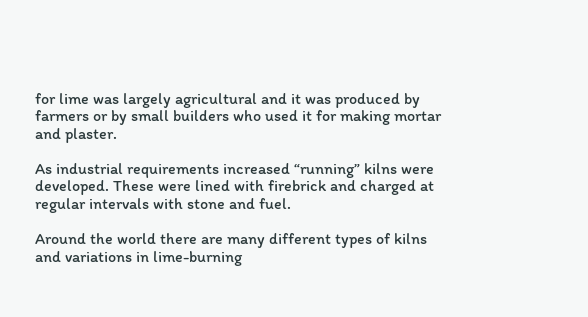for lime was largely agricultural and it was produced by farmers or by small builders who used it for making mortar and plaster.

As industrial requirements increased “running” kilns were developed. These were lined with firebrick and charged at regular intervals with stone and fuel.

Around the world there are many different types of kilns and variations in lime-burning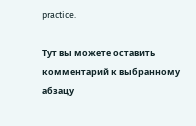practice.

Тут вы можете оставить комментарий к выбранному абзацу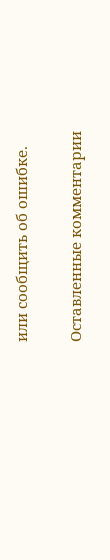или сообщить об ошибке.

Оставленные комментарии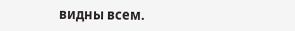видны всем.